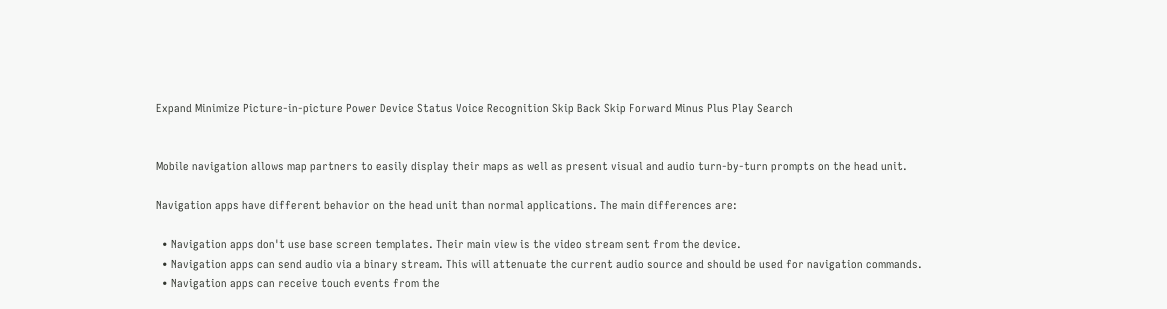Expand Minimize Picture-in-picture Power Device Status Voice Recognition Skip Back Skip Forward Minus Plus Play Search


Mobile navigation allows map partners to easily display their maps as well as present visual and audio turn-by-turn prompts on the head unit.

Navigation apps have different behavior on the head unit than normal applications. The main differences are:

  • Navigation apps don't use base screen templates. Their main view is the video stream sent from the device.
  • Navigation apps can send audio via a binary stream. This will attenuate the current audio source and should be used for navigation commands.
  • Navigation apps can receive touch events from the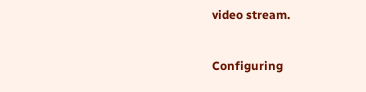video stream.

Configuring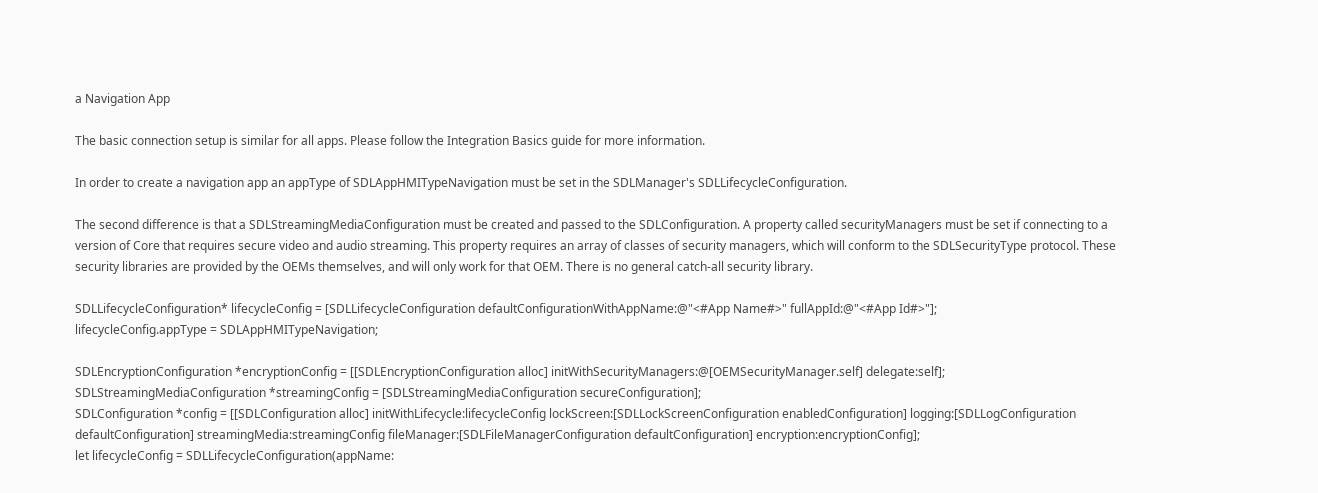a Navigation App

The basic connection setup is similar for all apps. Please follow the Integration Basics guide for more information.

In order to create a navigation app an appType of SDLAppHMITypeNavigation must be set in the SDLManager's SDLLifecycleConfiguration.

The second difference is that a SDLStreamingMediaConfiguration must be created and passed to the SDLConfiguration. A property called securityManagers must be set if connecting to a version of Core that requires secure video and audio streaming. This property requires an array of classes of security managers, which will conform to the SDLSecurityType protocol. These security libraries are provided by the OEMs themselves, and will only work for that OEM. There is no general catch-all security library.

SDLLifecycleConfiguration* lifecycleConfig = [SDLLifecycleConfiguration defaultConfigurationWithAppName:@"<#App Name#>" fullAppId:@"<#App Id#>"];
lifecycleConfig.appType = SDLAppHMITypeNavigation;

SDLEncryptionConfiguration *encryptionConfig = [[SDLEncryptionConfiguration alloc] initWithSecurityManagers:@[OEMSecurityManager.self] delegate:self];
SDLStreamingMediaConfiguration *streamingConfig = [SDLStreamingMediaConfiguration secureConfiguration];
SDLConfiguration *config = [[SDLConfiguration alloc] initWithLifecycle:lifecycleConfig lockScreen:[SDLLockScreenConfiguration enabledConfiguration] logging:[SDLLogConfiguration defaultConfiguration] streamingMedia:streamingConfig fileManager:[SDLFileManagerConfiguration defaultConfiguration] encryption:encryptionConfig];
let lifecycleConfig = SDLLifecycleConfiguration(appName: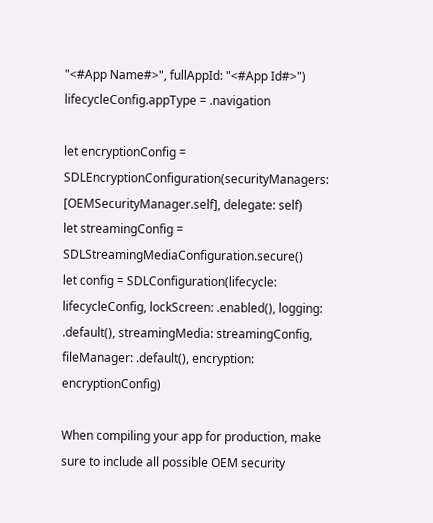"<#App Name#>", fullAppId: "<#App Id#>")
lifecycleConfig.appType = .navigation

let encryptionConfig = SDLEncryptionConfiguration(securityManagers: [OEMSecurityManager.self], delegate: self)
let streamingConfig = SDLStreamingMediaConfiguration.secure()
let config = SDLConfiguration(lifecycle: lifecycleConfig, lockScreen: .enabled(), logging: .default(), streamingMedia: streamingConfig, fileManager: .default(), encryption: encryptionConfig)

When compiling your app for production, make sure to include all possible OEM security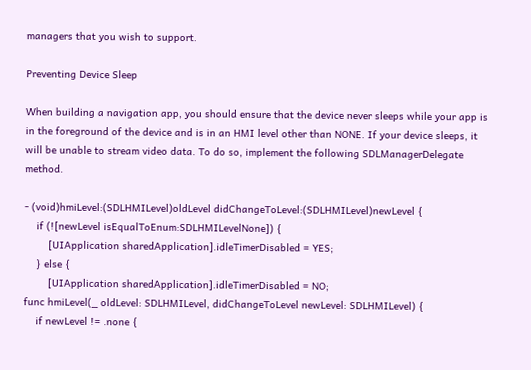managers that you wish to support.

Preventing Device Sleep

When building a navigation app, you should ensure that the device never sleeps while your app is in the foreground of the device and is in an HMI level other than NONE. If your device sleeps, it will be unable to stream video data. To do so, implement the following SDLManagerDelegate method.

- (void)hmiLevel:(SDLHMILevel)oldLevel didChangeToLevel:(SDLHMILevel)newLevel {
    if (![newLevel isEqualToEnum:SDLHMILevelNone]) {
        [UIApplication sharedApplication].idleTimerDisabled = YES;
    } else {
        [UIApplication sharedApplication].idleTimerDisabled = NO;
func hmiLevel(_ oldLevel: SDLHMILevel, didChangeToLevel newLevel: SDLHMILevel) {
    if newLevel != .none {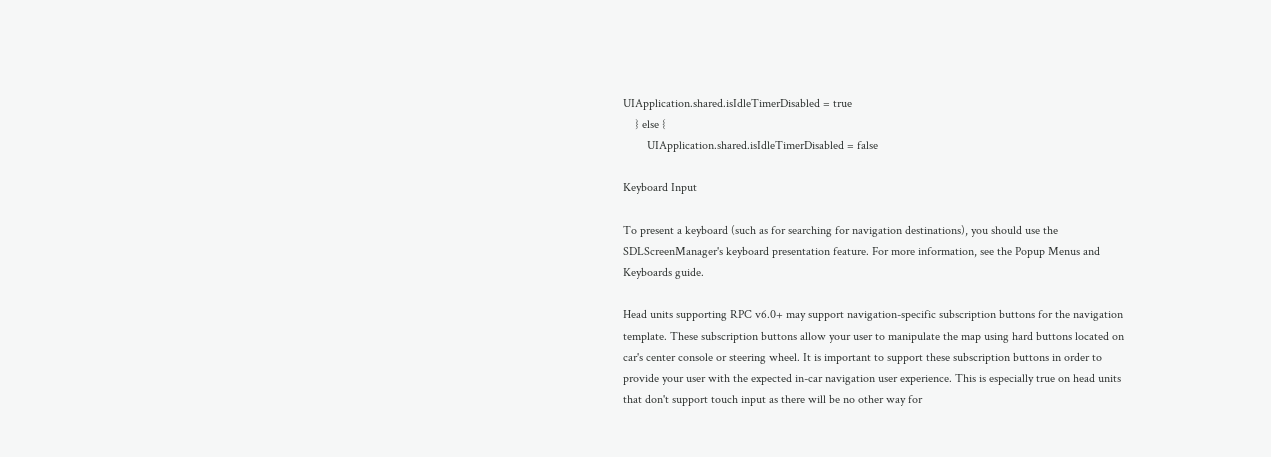UIApplication.shared.isIdleTimerDisabled = true
    } else {
        UIApplication.shared.isIdleTimerDisabled = false

Keyboard Input

To present a keyboard (such as for searching for navigation destinations), you should use the SDLScreenManager's keyboard presentation feature. For more information, see the Popup Menus and Keyboards guide.

Head units supporting RPC v6.0+ may support navigation-specific subscription buttons for the navigation template. These subscription buttons allow your user to manipulate the map using hard buttons located on car's center console or steering wheel. It is important to support these subscription buttons in order to provide your user with the expected in-car navigation user experience. This is especially true on head units that don't support touch input as there will be no other way for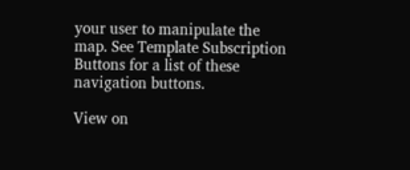your user to manipulate the map. See Template Subscription Buttons for a list of these navigation buttons.

View on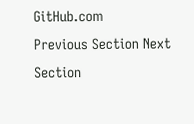GitHub.com
Previous Section Next Section